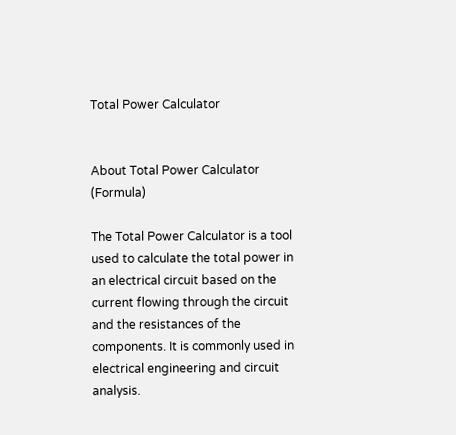Total Power Calculator


About Total Power Calculator (Formula)

The Total Power Calculator is a tool used to calculate the total power in an electrical circuit based on the current flowing through the circuit and the resistances of the components. It is commonly used in electrical engineering and circuit analysis.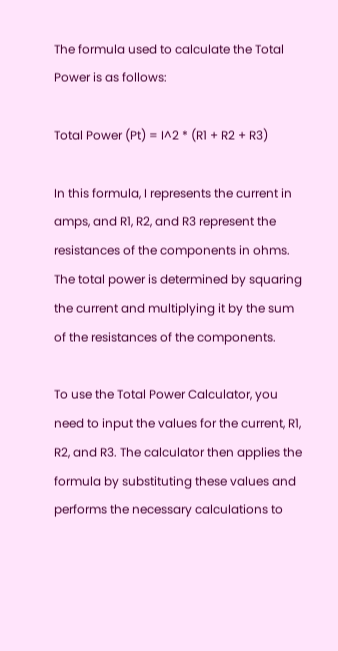The formula used to calculate the Total Power is as follows:

Total Power (Pt) = I^2 * (R1 + R2 + R3)

In this formula, I represents the current in amps, and R1, R2, and R3 represent the resistances of the components in ohms. The total power is determined by squaring the current and multiplying it by the sum of the resistances of the components.

To use the Total Power Calculator, you need to input the values for the current, R1, R2, and R3. The calculator then applies the formula by substituting these values and performs the necessary calculations to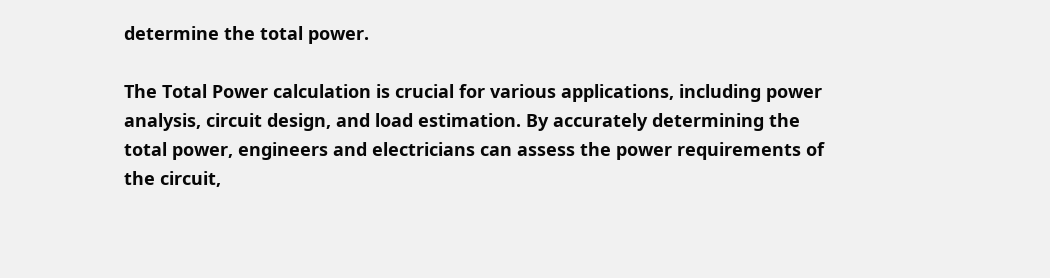determine the total power.

The Total Power calculation is crucial for various applications, including power analysis, circuit design, and load estimation. By accurately determining the total power, engineers and electricians can assess the power requirements of the circuit,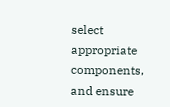select appropriate components, and ensure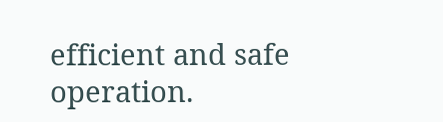efficient and safe operation.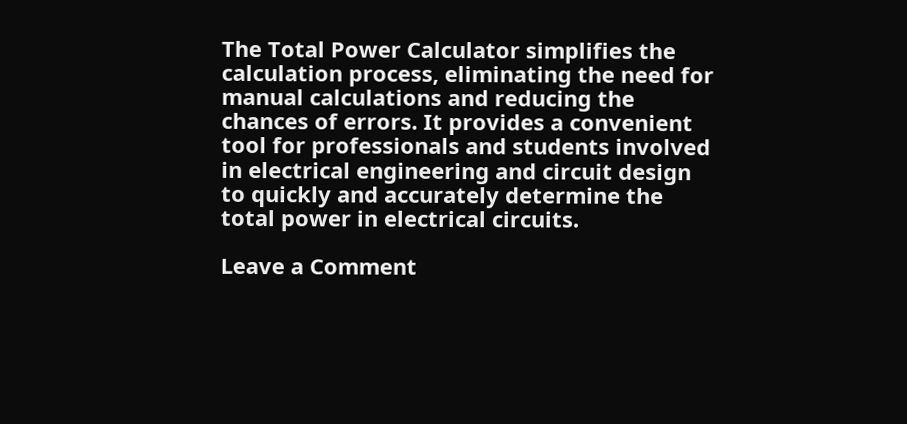The Total Power Calculator simplifies the calculation process, eliminating the need for manual calculations and reducing the chances of errors. It provides a convenient tool for professionals and students involved in electrical engineering and circuit design to quickly and accurately determine the total power in electrical circuits.

Leave a Comment